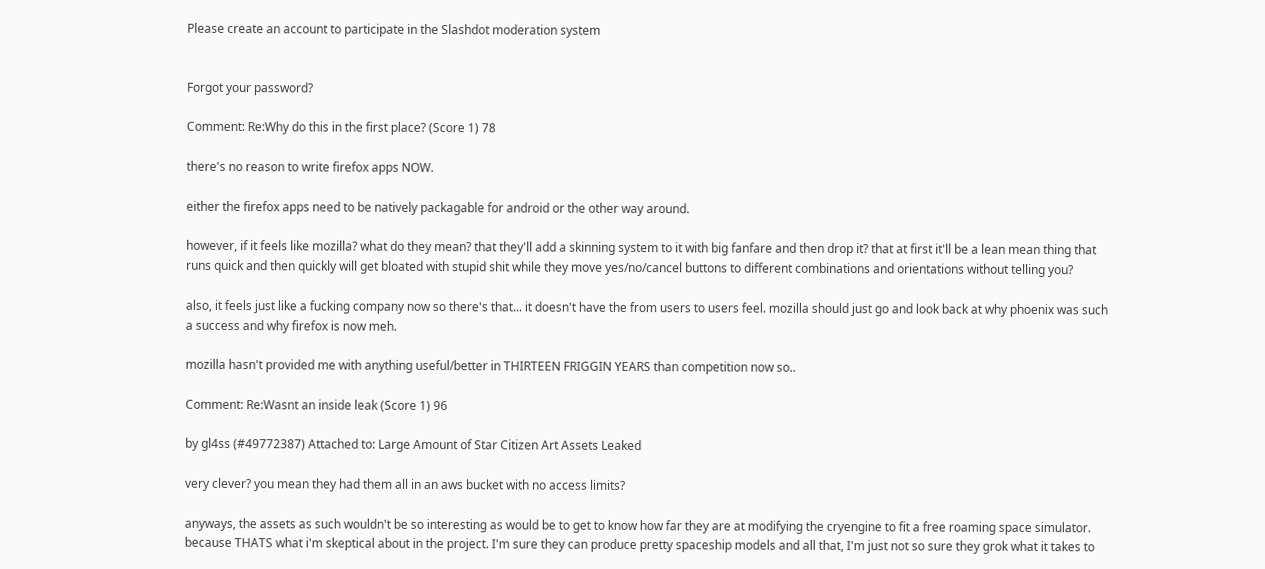Please create an account to participate in the Slashdot moderation system


Forgot your password?

Comment: Re:Why do this in the first place? (Score 1) 78

there's no reason to write firefox apps NOW.

either the firefox apps need to be natively packagable for android or the other way around.

however, if it feels like mozilla? what do they mean? that they'll add a skinning system to it with big fanfare and then drop it? that at first it'll be a lean mean thing that runs quick and then quickly will get bloated with stupid shit while they move yes/no/cancel buttons to different combinations and orientations without telling you?

also, it feels just like a fucking company now so there's that... it doesn't have the from users to users feel. mozilla should just go and look back at why phoenix was such a success and why firefox is now meh.

mozilla hasn't provided me with anything useful/better in THIRTEEN FRIGGIN YEARS than competition now so..

Comment: Re:Wasnt an inside leak (Score 1) 96

by gl4ss (#49772387) Attached to: Large Amount of Star Citizen Art Assets Leaked

very clever? you mean they had them all in an aws bucket with no access limits?

anyways, the assets as such wouldn't be so interesting as would be to get to know how far they are at modifying the cryengine to fit a free roaming space simulator. because THATS what i'm skeptical about in the project. I'm sure they can produce pretty spaceship models and all that, I'm just not so sure they grok what it takes to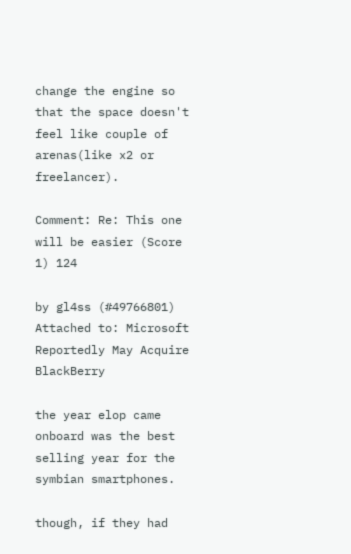change the engine so that the space doesn't feel like couple of arenas(like x2 or freelancer).

Comment: Re: This one will be easier (Score 1) 124

by gl4ss (#49766801) Attached to: Microsoft Reportedly May Acquire BlackBerry

the year elop came onboard was the best selling year for the symbian smartphones.

though, if they had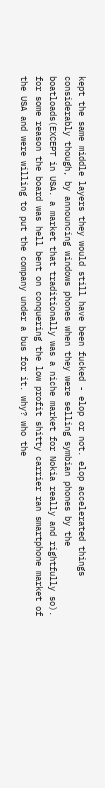kept the same middle layers they would still have been fucked - elop or not. elop accelerated things considerably though, by announcing windows phones when they were selling symbian phones by the boatloads(EXCEPT in USA. a market that traditionally was a niche market for Nokia really and rightfully so). for some reason the board was hell bent on conquering the low profit shitty carrier ran smartphone market of the USA and were willing to put the company under a bus for it. why? who the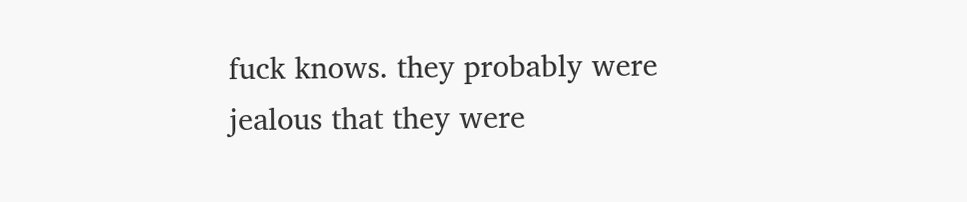fuck knows. they probably were jealous that they were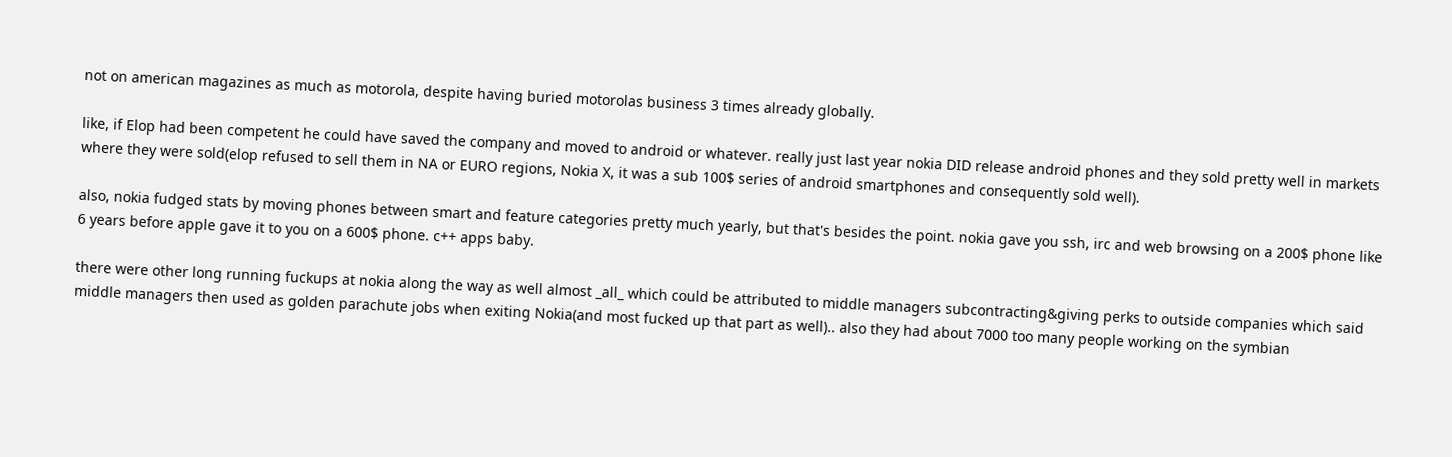not on american magazines as much as motorola, despite having buried motorolas business 3 times already globally.

like, if Elop had been competent he could have saved the company and moved to android or whatever. really just last year nokia DID release android phones and they sold pretty well in markets where they were sold(elop refused to sell them in NA or EURO regions, Nokia X, it was a sub 100$ series of android smartphones and consequently sold well).

also, nokia fudged stats by moving phones between smart and feature categories pretty much yearly, but that's besides the point. nokia gave you ssh, irc and web browsing on a 200$ phone like 6 years before apple gave it to you on a 600$ phone. c++ apps baby.

there were other long running fuckups at nokia along the way as well almost _all_ which could be attributed to middle managers subcontracting&giving perks to outside companies which said middle managers then used as golden parachute jobs when exiting Nokia(and most fucked up that part as well).. also they had about 7000 too many people working on the symbian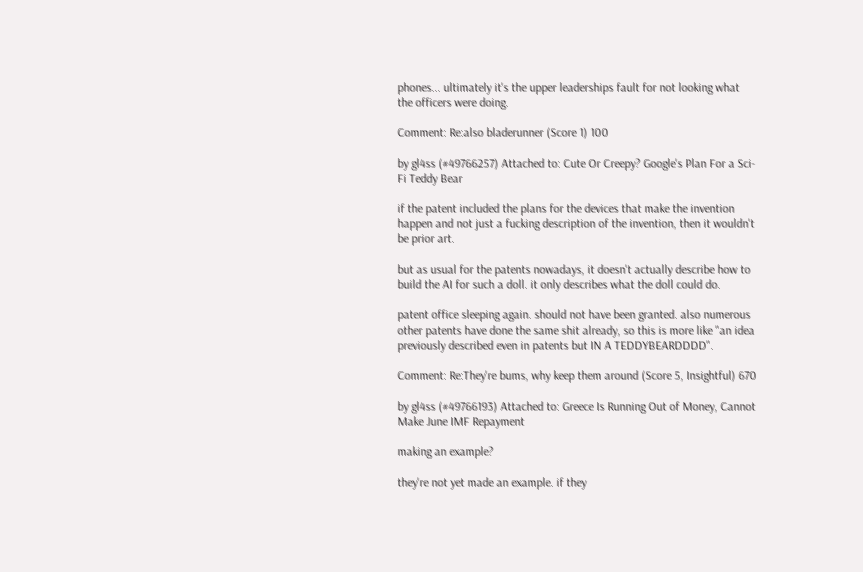phones... ultimately it's the upper leaderships fault for not looking what the officers were doing.

Comment: Re:also bladerunner (Score 1) 100

by gl4ss (#49766257) Attached to: Cute Or Creepy? Google's Plan For a Sci-Fi Teddy Bear

if the patent included the plans for the devices that make the invention happen and not just a fucking description of the invention, then it wouldn't be prior art.

but as usual for the patents nowadays, it doesn't actually describe how to build the AI for such a doll. it only describes what the doll could do.

patent office sleeping again. should not have been granted. also numerous other patents have done the same shit already, so this is more like "an idea previously described even in patents but IN A TEDDYBEARDDDD".

Comment: Re:They're bums, why keep them around (Score 5, Insightful) 670

by gl4ss (#49766193) Attached to: Greece Is Running Out of Money, Cannot Make June IMF Repayment

making an example?

they're not yet made an example. if they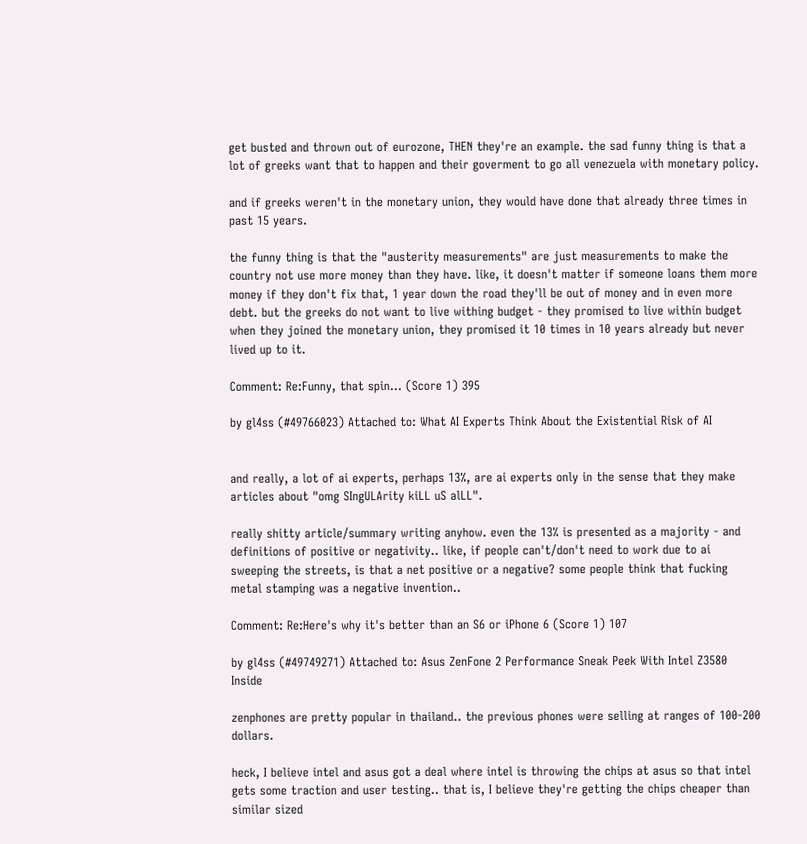get busted and thrown out of eurozone, THEN they're an example. the sad funny thing is that a lot of greeks want that to happen and their goverment to go all venezuela with monetary policy.

and if greeks weren't in the monetary union, they would have done that already three times in past 15 years.

the funny thing is that the "austerity measurements" are just measurements to make the country not use more money than they have. like, it doesn't matter if someone loans them more money if they don't fix that, 1 year down the road they'll be out of money and in even more debt. but the greeks do not want to live withing budget - they promised to live within budget when they joined the monetary union, they promised it 10 times in 10 years already but never lived up to it.

Comment: Re:Funny, that spin... (Score 1) 395

by gl4ss (#49766023) Attached to: What AI Experts Think About the Existential Risk of AI


and really, a lot of ai experts, perhaps 13%, are ai experts only in the sense that they make articles about "omg SIngULArity kiLL uS alLL".

really shitty article/summary writing anyhow. even the 13% is presented as a majority - and definitions of positive or negativity.. like, if people can't/don't need to work due to ai sweeping the streets, is that a net positive or a negative? some people think that fucking metal stamping was a negative invention..

Comment: Re:Here's why it's better than an S6 or iPhone 6 (Score 1) 107

by gl4ss (#49749271) Attached to: Asus ZenFone 2 Performance Sneak Peek With Intel Z3580 Inside

zenphones are pretty popular in thailand.. the previous phones were selling at ranges of 100-200 dollars.

heck, I believe intel and asus got a deal where intel is throwing the chips at asus so that intel gets some traction and user testing.. that is, I believe they're getting the chips cheaper than similar sized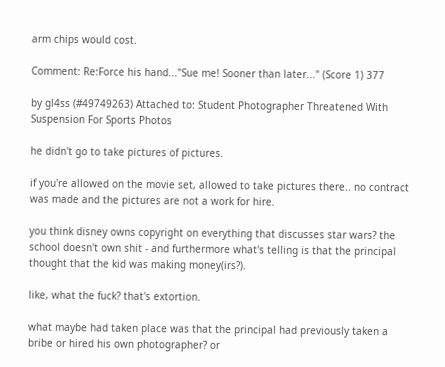arm chips would cost.

Comment: Re:Force his hand..."Sue me! Sooner than later..." (Score 1) 377

by gl4ss (#49749263) Attached to: Student Photographer Threatened With Suspension For Sports Photos

he didn't go to take pictures of pictures.

if you're allowed on the movie set, allowed to take pictures there.. no contract was made and the pictures are not a work for hire.

you think disney owns copyright on everything that discusses star wars? the school doesn't own shit - and furthermore what's telling is that the principal thought that the kid was making money(irs?).

like, what the fuck? that's extortion.

what maybe had taken place was that the principal had previously taken a bribe or hired his own photographer? or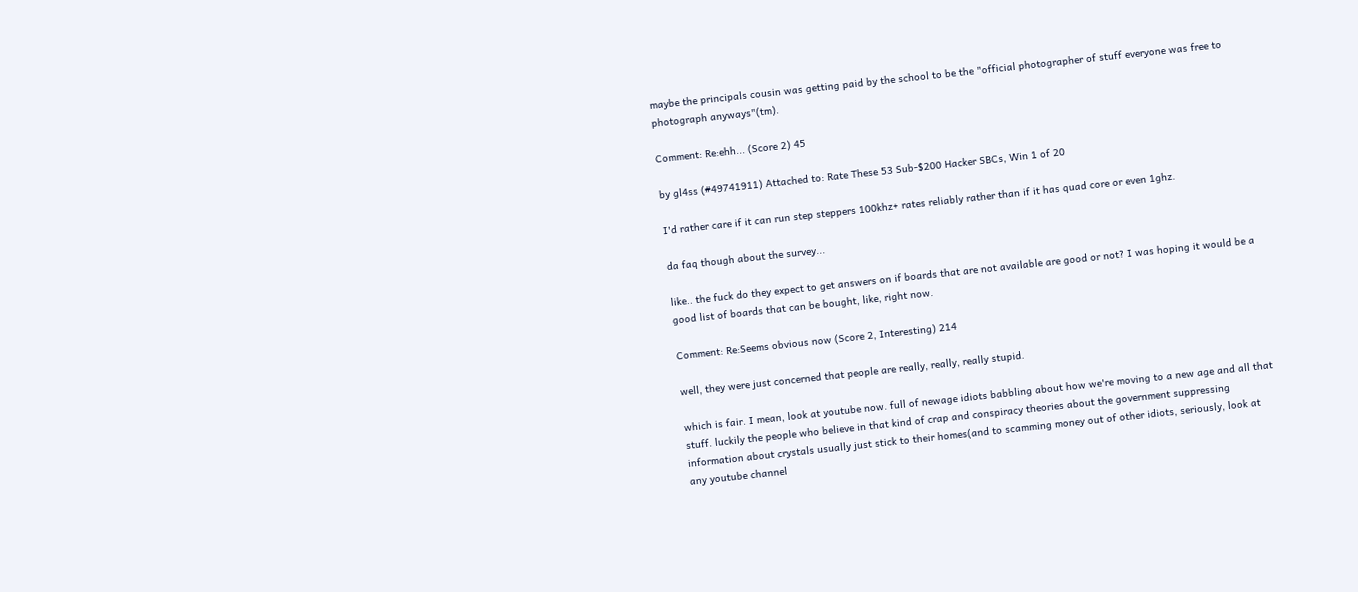maybe the principals cousin was getting paid by the school to be the "official photographer of stuff everyone was free to photograph anyways"(tm).

Comment: Re:ehh... (Score 2) 45

by gl4ss (#49741911) Attached to: Rate These 53 Sub-$200 Hacker SBCs, Win 1 of 20

I'd rather care if it can run step steppers 100khz+ rates reliably rather than if it has quad core or even 1ghz.

da faq though about the survey...

like.. the fuck do they expect to get answers on if boards that are not available are good or not? I was hoping it would be a good list of boards that can be bought, like, right now.

Comment: Re:Seems obvious now (Score 2, Interesting) 214

well, they were just concerned that people are really, really, really stupid.

which is fair. I mean, look at youtube now. full of newage idiots babbling about how we're moving to a new age and all that stuff. luckily the people who believe in that kind of crap and conspiracy theories about the government suppressing information about crystals usually just stick to their homes(and to scamming money out of other idiots, seriously, look at any youtube channel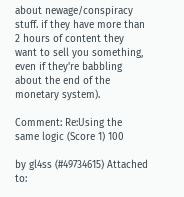about newage/conspiracy stuff. if they have more than 2 hours of content they want to sell you something, even if they're babbling about the end of the monetary system).

Comment: Re:Using the same logic (Score 1) 100

by gl4ss (#49734615) Attached to: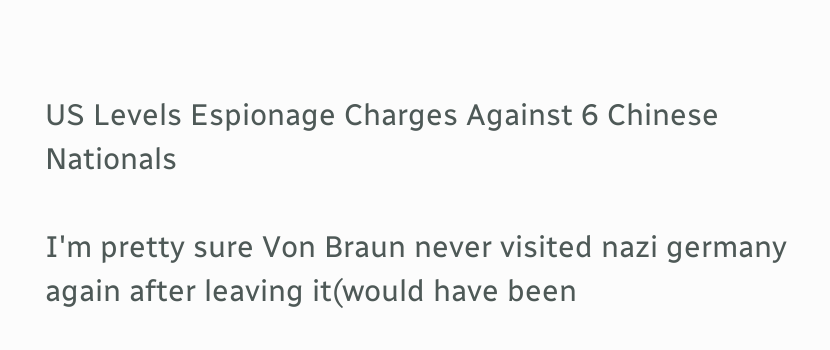US Levels Espionage Charges Against 6 Chinese Nationals

I'm pretty sure Von Braun never visited nazi germany again after leaving it(would have been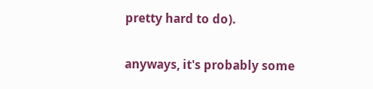pretty hard to do).

anyways, it's probably some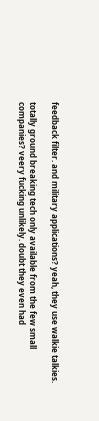feedback filter. and military applications? yeah, they use walkie talkies.

totally ground breaking tech only available from the few small companies? veery fucking unlikely. doubt they even had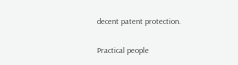decent patent protection.

Practical people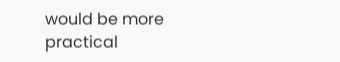would be more practical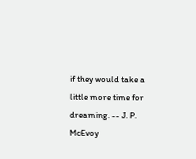if they would take a little more time for dreaming. -- J. P. McEvoy